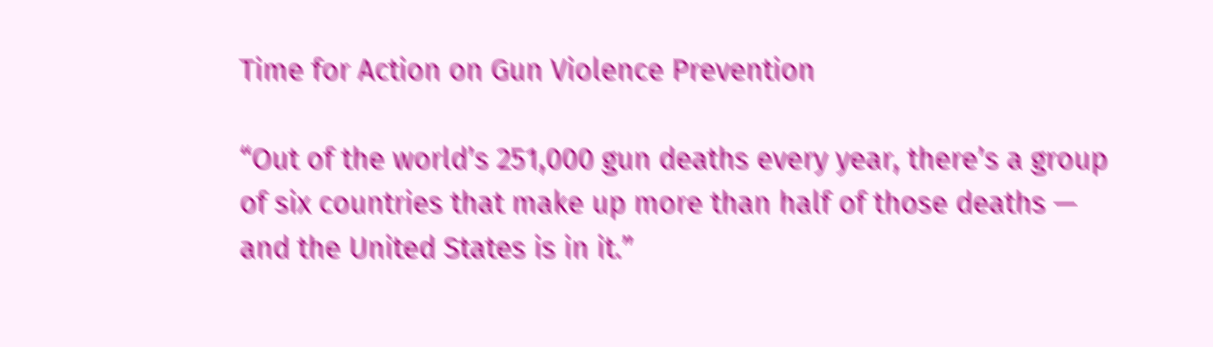Time for Action on Gun Violence Prevention

“Out of the world’s 251,000 gun deaths every year, there’s a group of six countries that make up more than half of those deaths — and the United States is in it.”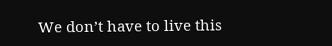We don’t have to live this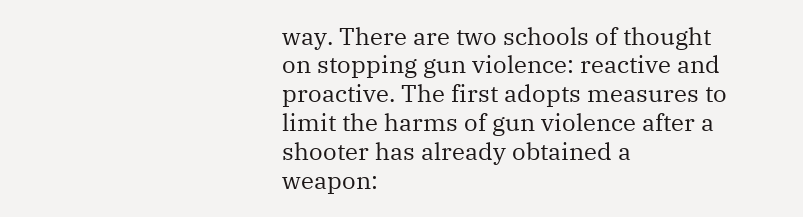way. There are two schools of thought on stopping gun violence: reactive and proactive. The first adopts measures to limit the harms of gun violence after a shooter has already obtained a weapon: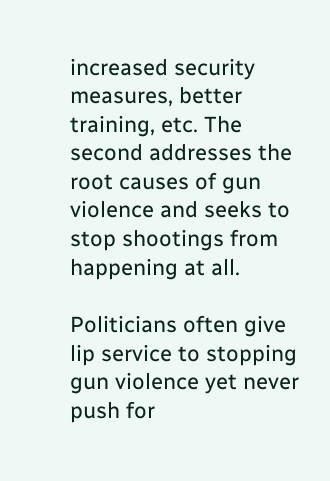increased security measures, better training, etc. The second addresses the root causes of gun violence and seeks to stop shootings from happening at all.

Politicians often give lip service to stopping gun violence yet never push for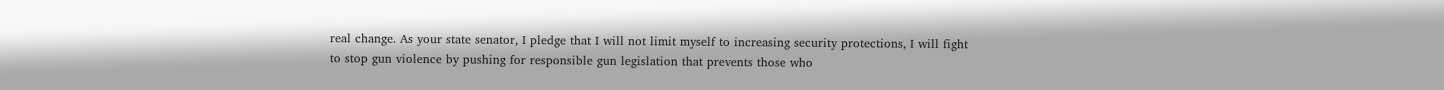real change. As your state senator, I pledge that I will not limit myself to increasing security protections, I will fight to stop gun violence by pushing for responsible gun legislation that prevents those who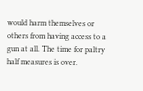would harm themselves or others from having access to a gun at all. The time for paltry half measures is over.